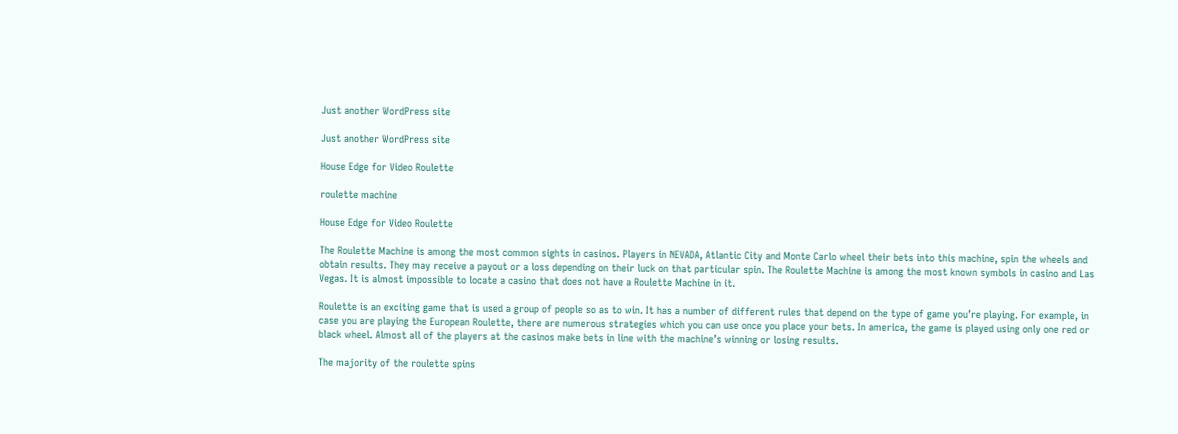Just another WordPress site

Just another WordPress site

House Edge for Video Roulette

roulette machine

House Edge for Video Roulette

The Roulette Machine is among the most common sights in casinos. Players in NEVADA, Atlantic City and Monte Carlo wheel their bets into this machine, spin the wheels and obtain results. They may receive a payout or a loss depending on their luck on that particular spin. The Roulette Machine is among the most known symbols in casino and Las Vegas. It is almost impossible to locate a casino that does not have a Roulette Machine in it.

Roulette is an exciting game that is used a group of people so as to win. It has a number of different rules that depend on the type of game you’re playing. For example, in case you are playing the European Roulette, there are numerous strategies which you can use once you place your bets. In america, the game is played using only one red or black wheel. Almost all of the players at the casinos make bets in line with the machine’s winning or losing results.

The majority of the roulette spins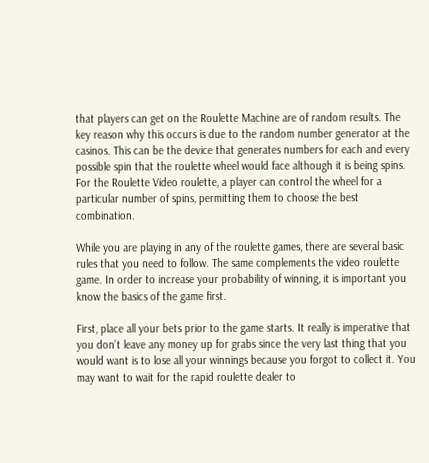that players can get on the Roulette Machine are of random results. The key reason why this occurs is due to the random number generator at the casinos. This can be the device that generates numbers for each and every possible spin that the roulette wheel would face although it is being spins. For the Roulette Video roulette, a player can control the wheel for a particular number of spins, permitting them to choose the best combination.

While you are playing in any of the roulette games, there are several basic rules that you need to follow. The same complements the video roulette game. In order to increase your probability of winning, it is important you know the basics of the game first.

First, place all your bets prior to the game starts. It really is imperative that you don’t leave any money up for grabs since the very last thing that you would want is to lose all your winnings because you forgot to collect it. You may want to wait for the rapid roulette dealer to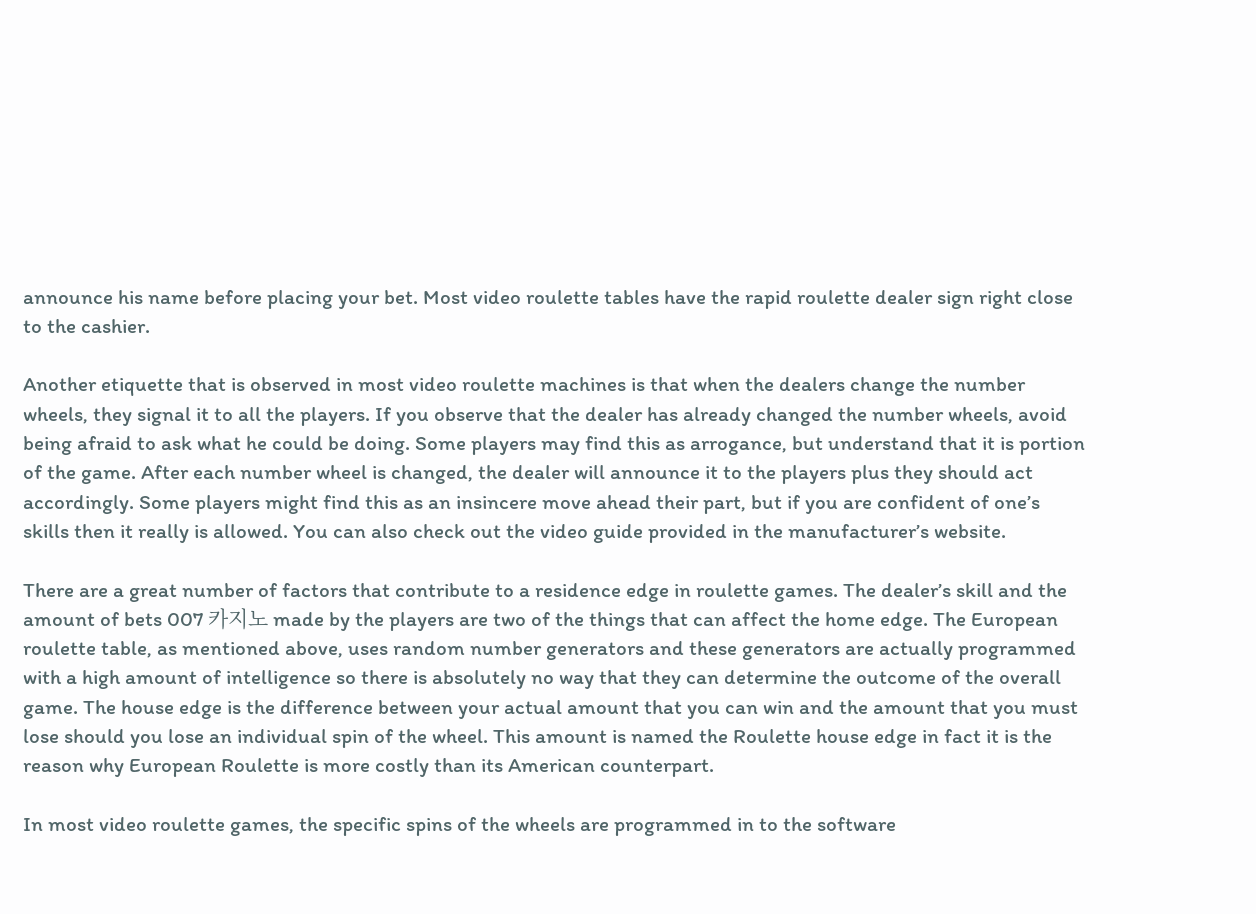announce his name before placing your bet. Most video roulette tables have the rapid roulette dealer sign right close to the cashier.

Another etiquette that is observed in most video roulette machines is that when the dealers change the number wheels, they signal it to all the players. If you observe that the dealer has already changed the number wheels, avoid being afraid to ask what he could be doing. Some players may find this as arrogance, but understand that it is portion of the game. After each number wheel is changed, the dealer will announce it to the players plus they should act accordingly. Some players might find this as an insincere move ahead their part, but if you are confident of one’s skills then it really is allowed. You can also check out the video guide provided in the manufacturer’s website.

There are a great number of factors that contribute to a residence edge in roulette games. The dealer’s skill and the amount of bets 007 카지노 made by the players are two of the things that can affect the home edge. The European roulette table, as mentioned above, uses random number generators and these generators are actually programmed with a high amount of intelligence so there is absolutely no way that they can determine the outcome of the overall game. The house edge is the difference between your actual amount that you can win and the amount that you must lose should you lose an individual spin of the wheel. This amount is named the Roulette house edge in fact it is the reason why European Roulette is more costly than its American counterpart.

In most video roulette games, the specific spins of the wheels are programmed in to the software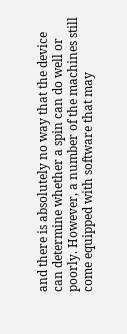and there is absolutely no way that the device can determine whether a spin can do well or poorly. However, a number of the machines still come equipped with software that may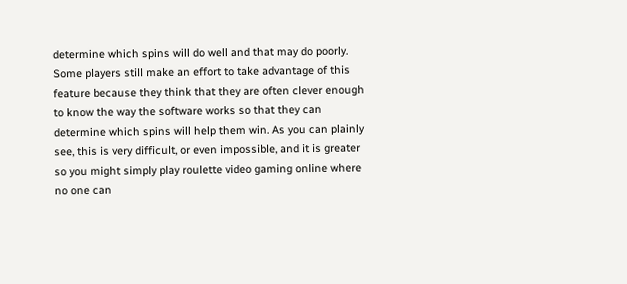determine which spins will do well and that may do poorly. Some players still make an effort to take advantage of this feature because they think that they are often clever enough to know the way the software works so that they can determine which spins will help them win. As you can plainly see, this is very difficult, or even impossible, and it is greater so you might simply play roulette video gaming online where no one can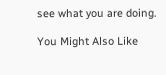see what you are doing.

You Might Also Like